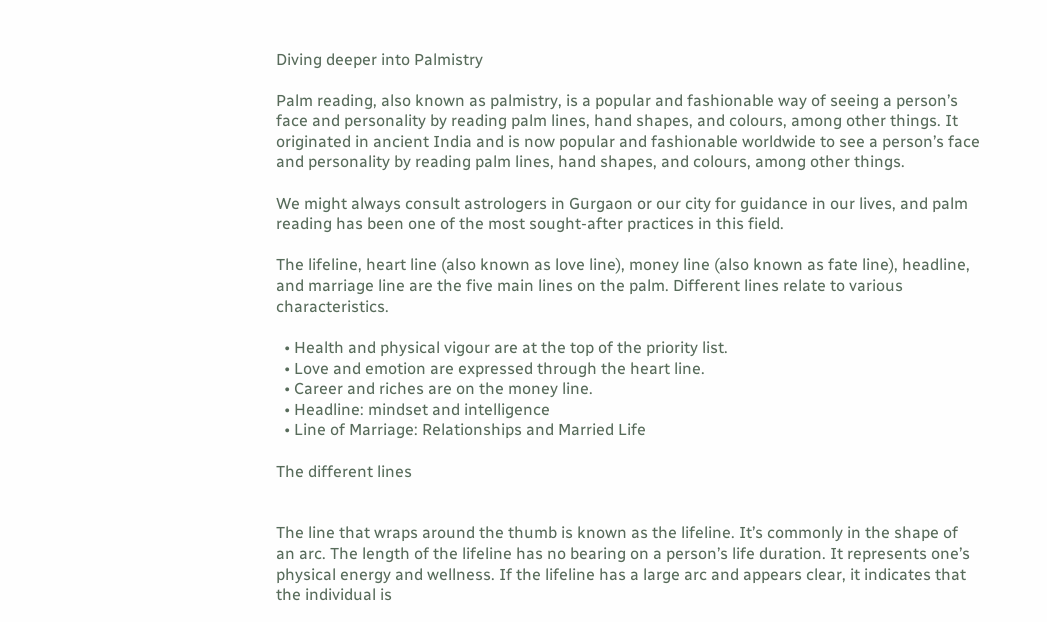Diving deeper into Palmistry

Palm reading, also known as palmistry, is a popular and fashionable way of seeing a person’s face and personality by reading palm lines, hand shapes, and colours, among other things. It originated in ancient India and is now popular and fashionable worldwide to see a person’s face and personality by reading palm lines, hand shapes, and colours, among other things.

We might always consult astrologers in Gurgaon or our city for guidance in our lives, and palm reading has been one of the most sought-after practices in this field.

The lifeline, heart line (also known as love line), money line (also known as fate line), headline, and marriage line are the five main lines on the palm. Different lines relate to various characteristics.

  • Health and physical vigour are at the top of the priority list.
  • Love and emotion are expressed through the heart line.
  • Career and riches are on the money line.
  • Headline: mindset and intelligence
  • Line of Marriage: Relationships and Married Life

The different lines


The line that wraps around the thumb is known as the lifeline. It’s commonly in the shape of an arc. The length of the lifeline has no bearing on a person’s life duration. It represents one’s physical energy and wellness. If the lifeline has a large arc and appears clear, it indicates that the individual is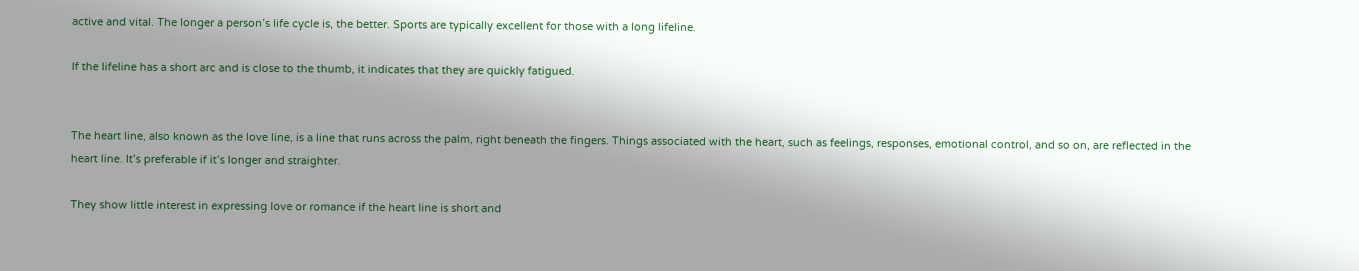active and vital. The longer a person’s life cycle is, the better. Sports are typically excellent for those with a long lifeline.

If the lifeline has a short arc and is close to the thumb, it indicates that they are quickly fatigued.


The heart line, also known as the love line, is a line that runs across the palm, right beneath the fingers. Things associated with the heart, such as feelings, responses, emotional control, and so on, are reflected in the heart line. It’s preferable if it’s longer and straighter.

They show little interest in expressing love or romance if the heart line is short and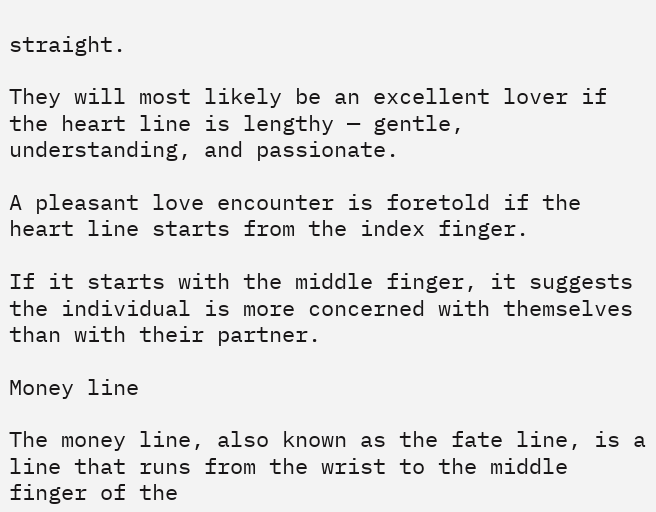straight.

They will most likely be an excellent lover if the heart line is lengthy — gentle, understanding, and passionate.

A pleasant love encounter is foretold if the heart line starts from the index finger.

If it starts with the middle finger, it suggests the individual is more concerned with themselves than with their partner.

Money line

The money line, also known as the fate line, is a line that runs from the wrist to the middle finger of the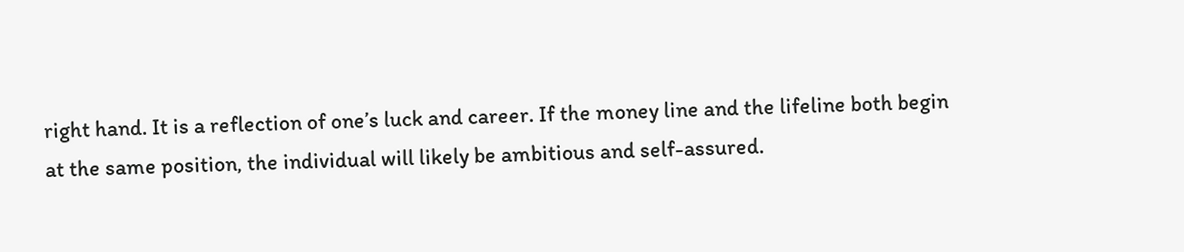right hand. It is a reflection of one’s luck and career. If the money line and the lifeline both begin at the same position, the individual will likely be ambitious and self-assured.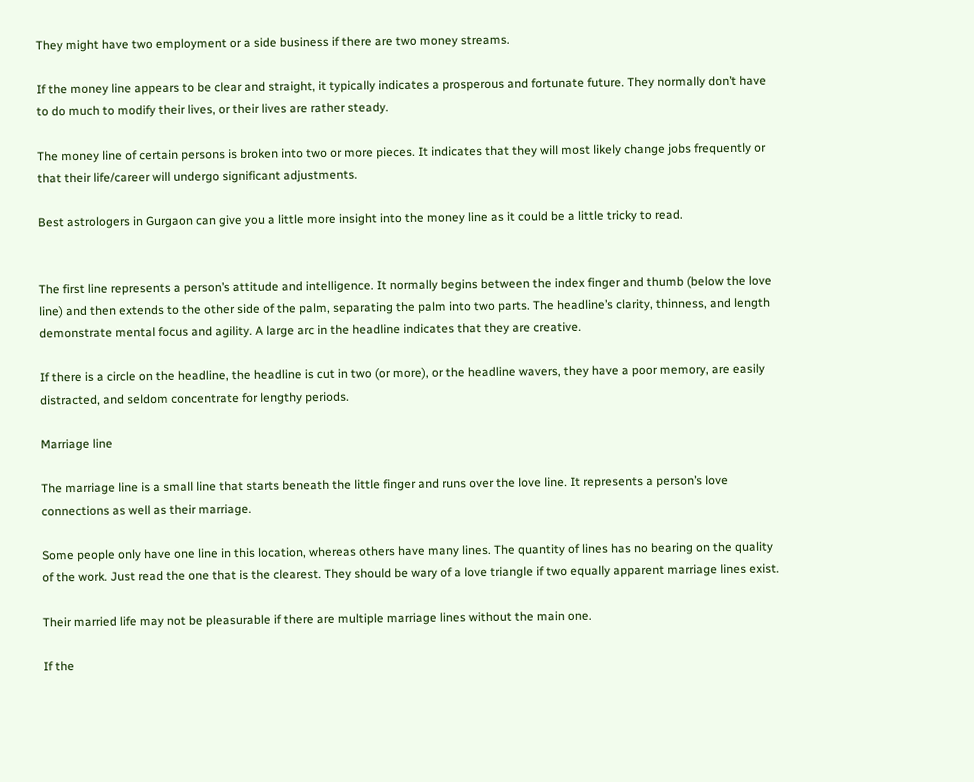They might have two employment or a side business if there are two money streams.

If the money line appears to be clear and straight, it typically indicates a prosperous and fortunate future. They normally don’t have to do much to modify their lives, or their lives are rather steady.

The money line of certain persons is broken into two or more pieces. It indicates that they will most likely change jobs frequently or that their life/career will undergo significant adjustments.

Best astrologers in Gurgaon can give you a little more insight into the money line as it could be a little tricky to read.


The first line represents a person’s attitude and intelligence. It normally begins between the index finger and thumb (below the love line) and then extends to the other side of the palm, separating the palm into two parts. The headline’s clarity, thinness, and length demonstrate mental focus and agility. A large arc in the headline indicates that they are creative.

If there is a circle on the headline, the headline is cut in two (or more), or the headline wavers, they have a poor memory, are easily distracted, and seldom concentrate for lengthy periods.

Marriage line

The marriage line is a small line that starts beneath the little finger and runs over the love line. It represents a person’s love connections as well as their marriage.

Some people only have one line in this location, whereas others have many lines. The quantity of lines has no bearing on the quality of the work. Just read the one that is the clearest. They should be wary of a love triangle if two equally apparent marriage lines exist.

Their married life may not be pleasurable if there are multiple marriage lines without the main one.

If the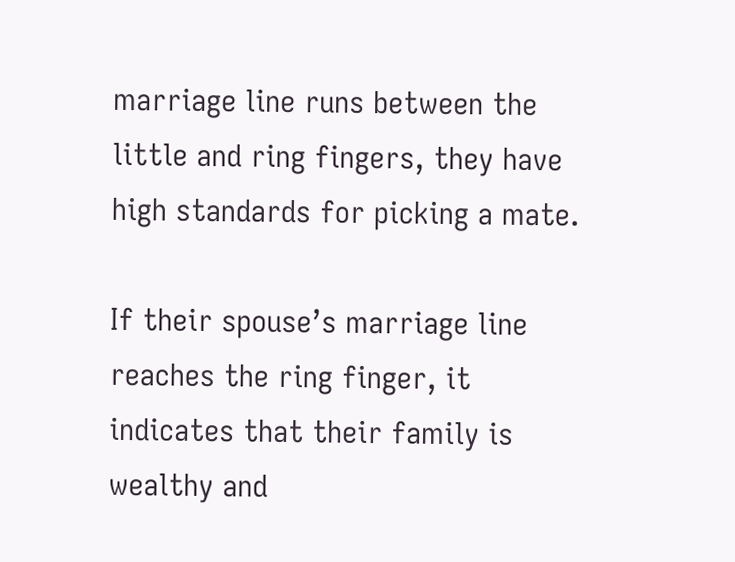marriage line runs between the little and ring fingers, they have high standards for picking a mate.

If their spouse’s marriage line reaches the ring finger, it indicates that their family is wealthy and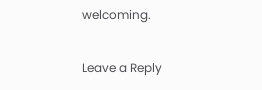welcoming.

Leave a Reply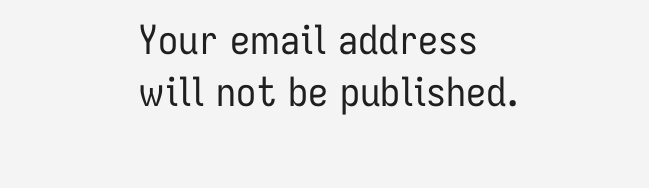Your email address will not be published.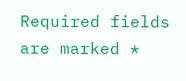Required fields are marked *